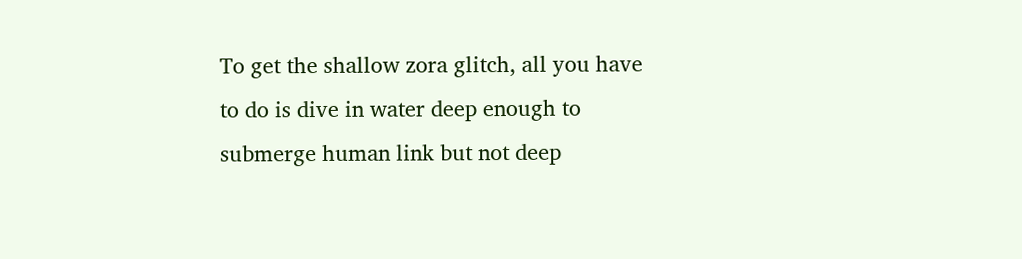To get the shallow zora glitch, all you have to do is dive in water deep enough to submerge human link but not deep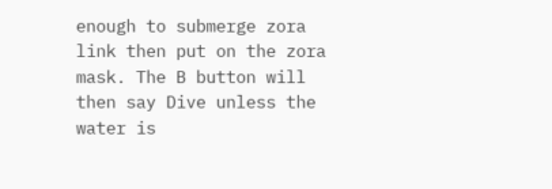enough to submerge zora link then put on the zora mask. The B button will then say Dive unless the water is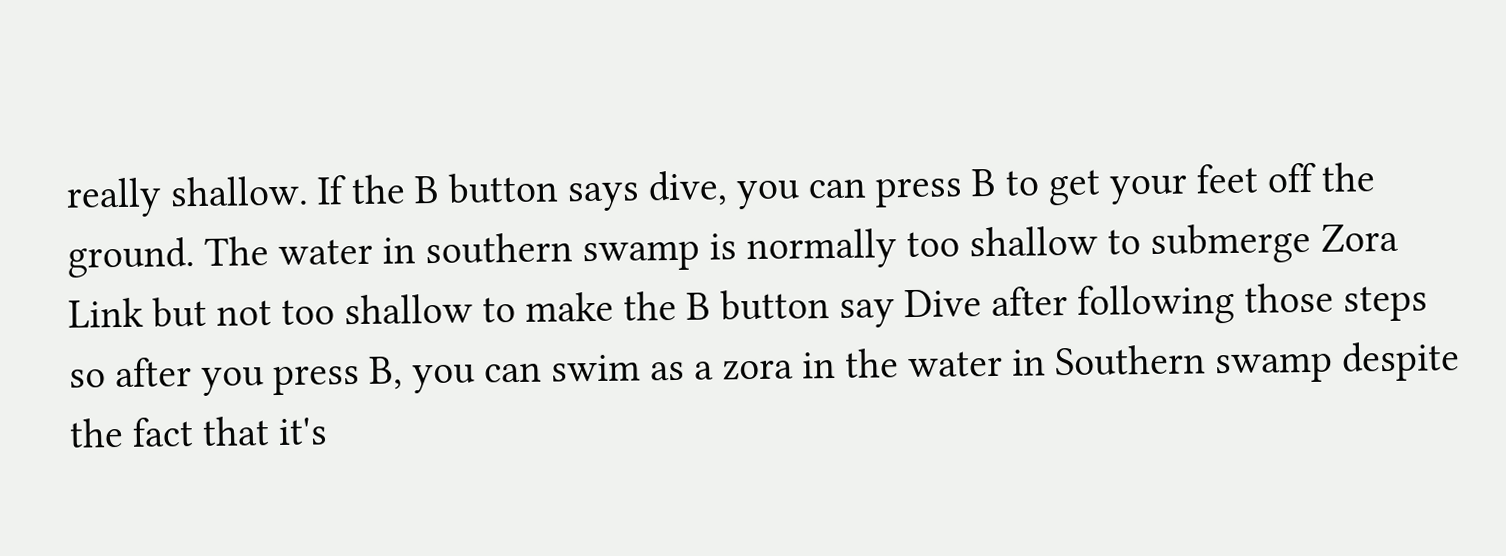really shallow. If the B button says dive, you can press B to get your feet off the ground. The water in southern swamp is normally too shallow to submerge Zora Link but not too shallow to make the B button say Dive after following those steps so after you press B, you can swim as a zora in the water in Southern swamp despite the fact that it's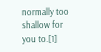normally too shallow for you to.[1]